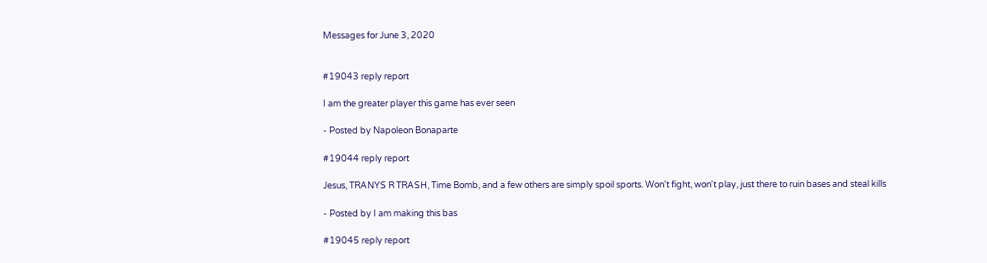Messages for June 3, 2020


#19043 reply report

I am the greater player this game has ever seen

- Posted by Napoleon Bonaparte

#19044 reply report

Jesus, TRANYS R TRASH, Time Bomb, and a few others are simply spoil sports. Won't fight, won't play, just there to ruin bases and steal kills

- Posted by I am making this bas

#19045 reply report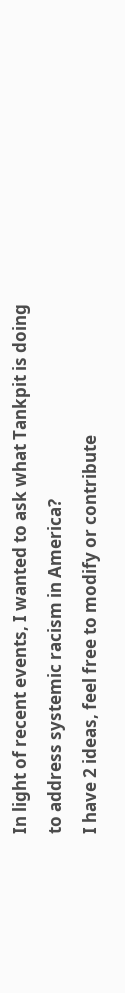In light of recent events, I wanted to ask what Tankpit is doing to address systemic racism in America?
I have 2 ideas, feel free to modify or contribute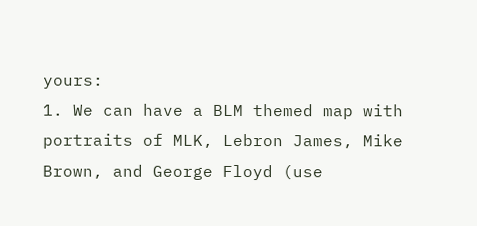yours:
1. We can have a BLM themed map with portraits of MLK, Lebron James, Mike Brown, and George Floyd (use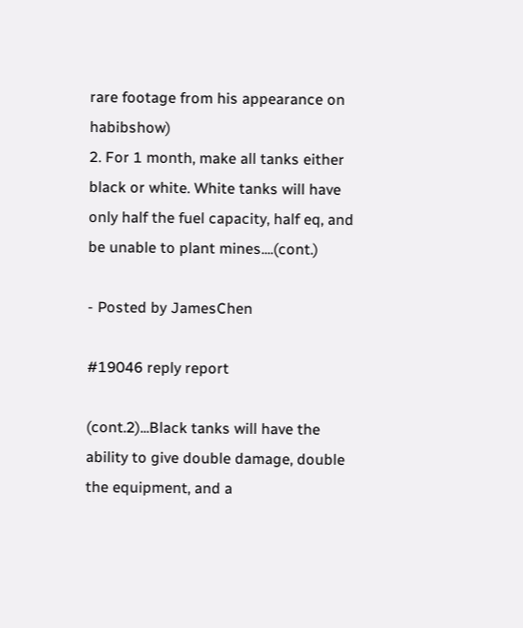rare footage from his appearance on habibshow)
2. For 1 month, make all tanks either black or white. White tanks will have only half the fuel capacity, half eq, and be unable to plant mines....(cont.)

- Posted by JamesChen

#19046 reply report

(cont.2)...Black tanks will have the ability to give double damage, double the equipment, and a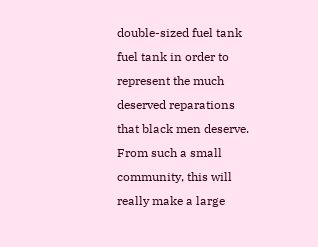double-sized fuel tank fuel tank in order to represent the much deserved reparations that black men deserve.
From such a small community, this will really make a large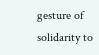gesture of solidarity to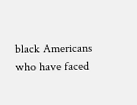black Americans who have faced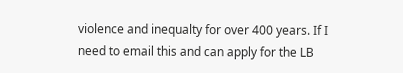violence and inequalty for over 400 years. If I need to email this and can apply for the LB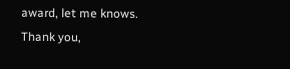award, let me knows.
Thank you,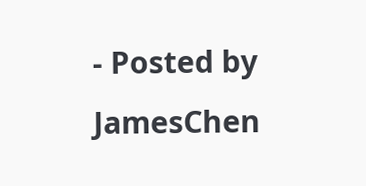- Posted by JamesChen